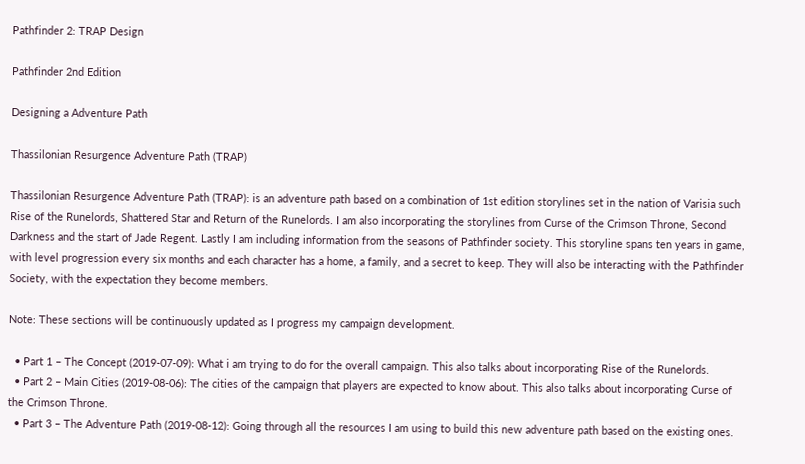Pathfinder 2: TRAP Design

Pathfinder 2nd Edition

Designing a Adventure Path

Thassilonian Resurgence Adventure Path (TRAP)

Thassilonian Resurgence Adventure Path (TRAP): is an adventure path based on a combination of 1st edition storylines set in the nation of Varisia such Rise of the Runelords, Shattered Star and Return of the Runelords. I am also incorporating the storylines from Curse of the Crimson Throne, Second Darkness and the start of Jade Regent. Lastly I am including information from the seasons of Pathfinder society. This storyline spans ten years in game, with level progression every six months and each character has a home, a family, and a secret to keep. They will also be interacting with the Pathfinder Society, with the expectation they become members.

Note: These sections will be continuously updated as I progress my campaign development.

  • Part 1 – The Concept (2019-07-09): What i am trying to do for the overall campaign. This also talks about incorporating Rise of the Runelords.
  • Part 2 – Main Cities (2019-08-06): The cities of the campaign that players are expected to know about. This also talks about incorporating Curse of the Crimson Throne.
  • Part 3 – The Adventure Path (2019-08-12): Going through all the resources I am using to build this new adventure path based on the existing ones.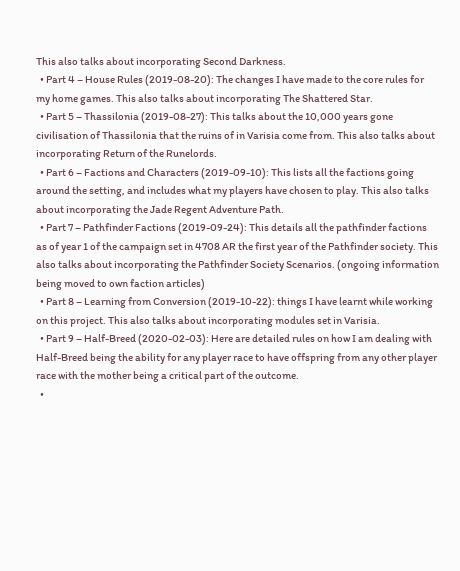This also talks about incorporating Second Darkness.
  • Part 4 – House Rules (2019-08-20): The changes I have made to the core rules for my home games. This also talks about incorporating The Shattered Star.
  • Part 5 – Thassilonia (2019-08-27): This talks about the 10,000 years gone civilisation of Thassilonia that the ruins of in Varisia come from. This also talks about incorporating Return of the Runelords.
  • Part 6 – Factions and Characters (2019-09-10): This lists all the factions going around the setting, and includes what my players have chosen to play. This also talks about incorporating the Jade Regent Adventure Path.
  • Part 7 – Pathfinder Factions (2019-09-24): This details all the pathfinder factions as of year 1 of the campaign set in 4708 AR the first year of the Pathfinder society. This also talks about incorporating the Pathfinder Society Scenarios. (ongoing information being moved to own faction articles)
  • Part 8 – Learning from Conversion (2019-10-22): things I have learnt while working on this project. This also talks about incorporating modules set in Varisia.
  • Part 9 – Half-Breed (2020-02-03): Here are detailed rules on how I am dealing with Half-Breed being the ability for any player race to have offspring from any other player race with the mother being a critical part of the outcome.
  •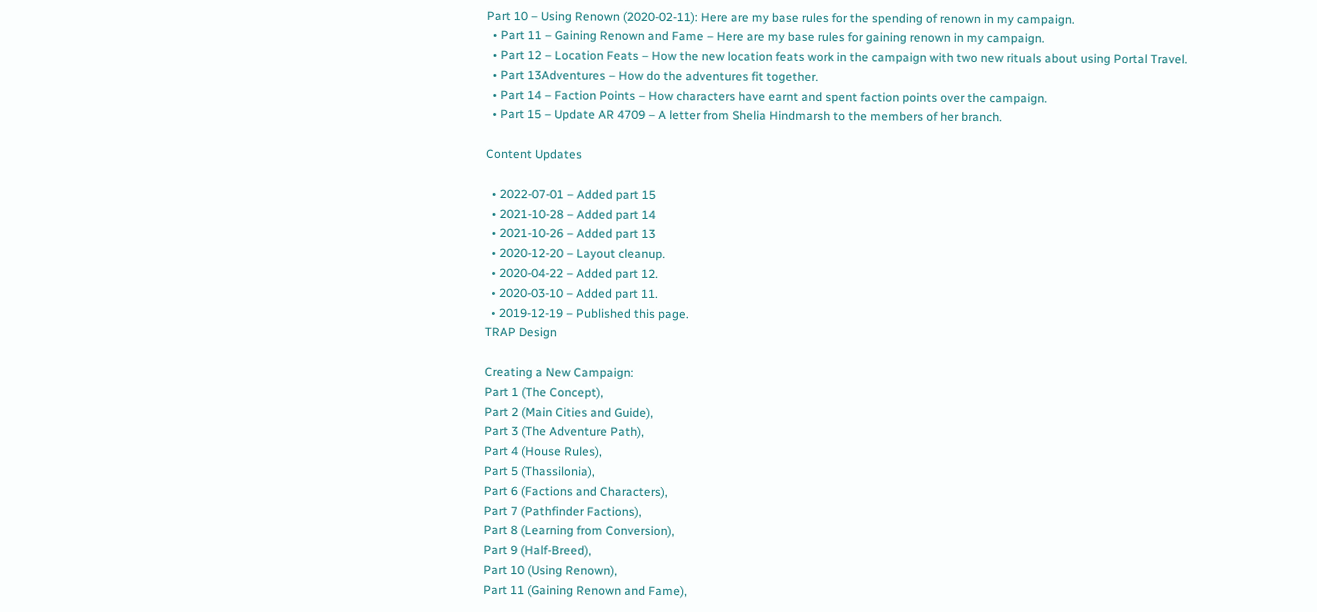Part 10 – Using Renown (2020-02-11): Here are my base rules for the spending of renown in my campaign.
  • Part 11 – Gaining Renown and Fame – Here are my base rules for gaining renown in my campaign.
  • Part 12 – Location Feats – How the new location feats work in the campaign with two new rituals about using Portal Travel.
  • Part 13Adventures – How do the adventures fit together.
  • Part 14 – Faction Points – How characters have earnt and spent faction points over the campaign.
  • Part 15 – Update AR 4709 – A letter from Shelia Hindmarsh to the members of her branch.

Content Updates

  • 2022-07-01 – Added part 15
  • 2021-10-28 – Added part 14
  • 2021-10-26 – Added part 13
  • 2020-12-20 – Layout cleanup.
  • 2020-04-22 – Added part 12.
  • 2020-03-10 – Added part 11.
  • 2019-12-19 – Published this page.
TRAP Design

Creating a New Campaign:
Part 1 (The Concept),
Part 2 (Main Cities and Guide),
Part 3 (The Adventure Path),
Part 4 (House Rules),
Part 5 (Thassilonia),
Part 6 (Factions and Characters),
Part 7 (Pathfinder Factions),
Part 8 (Learning from Conversion),
Part 9 (Half-Breed),
Part 10 (Using Renown),
Part 11 (Gaining Renown and Fame),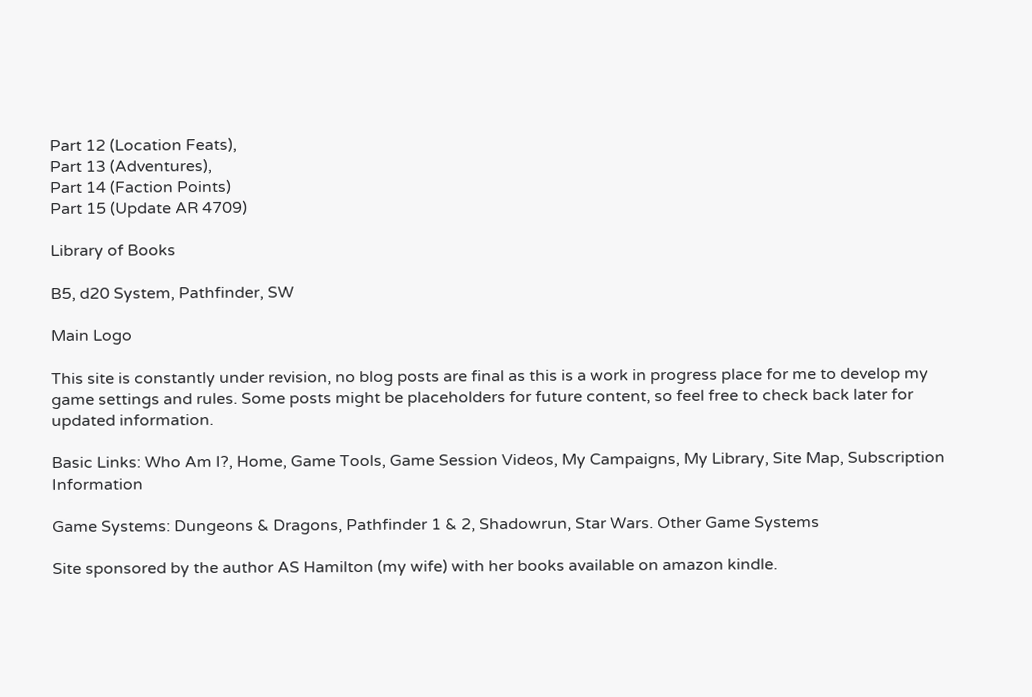Part 12 (Location Feats),
Part 13 (Adventures),
Part 14 (Faction Points)
Part 15 (Update AR 4709)

Library of Books

B5, d20 System, Pathfinder, SW

Main Logo

This site is constantly under revision, no blog posts are final as this is a work in progress place for me to develop my game settings and rules. Some posts might be placeholders for future content, so feel free to check back later for updated information.

Basic Links: Who Am I?, Home, Game Tools, Game Session Videos, My Campaigns, My Library, Site Map, Subscription Information

Game Systems: Dungeons & Dragons, Pathfinder 1 & 2, Shadowrun, Star Wars. Other Game Systems

Site sponsored by the author AS Hamilton (my wife) with her books available on amazon kindle.